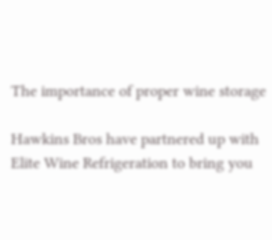The importance of proper wine storage

Hawkins Bros have partnered up with Elite Wine Refrigeration to bring you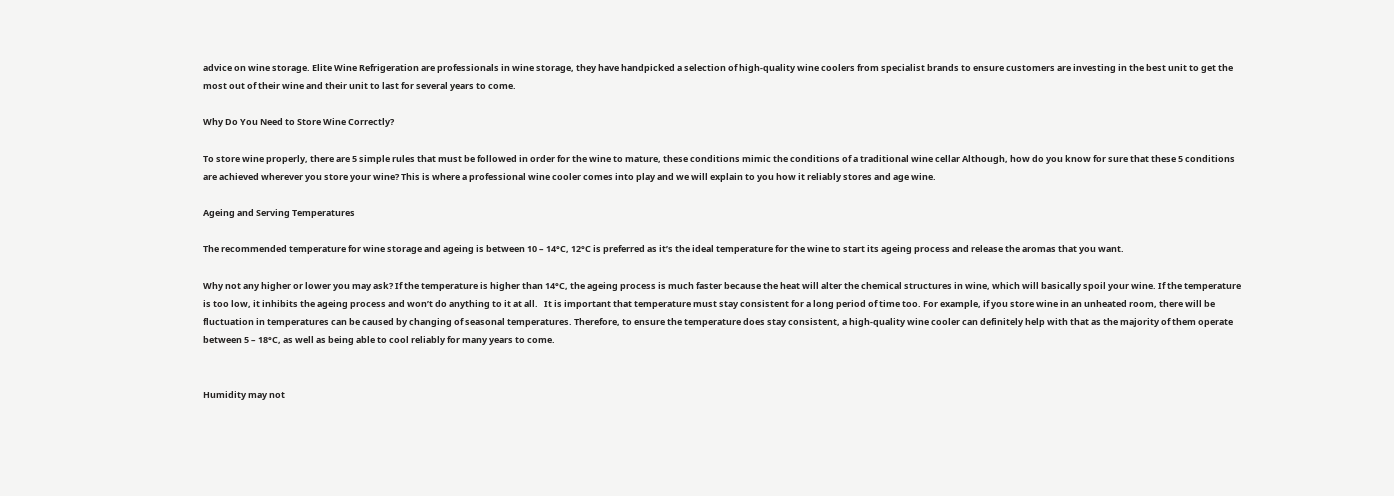advice on wine storage. Elite Wine Refrigeration are professionals in wine storage, they have handpicked a selection of high-quality wine coolers from specialist brands to ensure customers are investing in the best unit to get the most out of their wine and their unit to last for several years to come.

Why Do You Need to Store Wine Correctly?

To store wine properly, there are 5 simple rules that must be followed in order for the wine to mature, these conditions mimic the conditions of a traditional wine cellar Although, how do you know for sure that these 5 conditions are achieved wherever you store your wine? This is where a professional wine cooler comes into play and we will explain to you how it reliably stores and age wine.

Ageing and Serving Temperatures

The recommended temperature for wine storage and ageing is between 10 – 14°C, 12°C is preferred as it’s the ideal temperature for the wine to start its ageing process and release the aromas that you want.

Why not any higher or lower you may ask? If the temperature is higher than 14°C, the ageing process is much faster because the heat will alter the chemical structures in wine, which will basically spoil your wine. If the temperature is too low, it inhibits the ageing process and won’t do anything to it at all.   It is important that temperature must stay consistent for a long period of time too. For example, if you store wine in an unheated room, there will be fluctuation in temperatures can be caused by changing of seasonal temperatures. Therefore, to ensure the temperature does stay consistent, a high-quality wine cooler can definitely help with that as the majority of them operate between 5 – 18°C, as well as being able to cool reliably for many years to come.


Humidity may not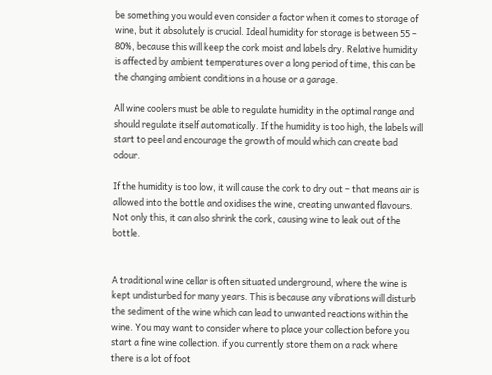be something you would even consider a factor when it comes to storage of wine, but it absolutely is crucial. Ideal humidity for storage is between 55 – 80%, because this will keep the cork moist and labels dry. Relative humidity is affected by ambient temperatures over a long period of time, this can be the changing ambient conditions in a house or a garage.

All wine coolers must be able to regulate humidity in the optimal range and should regulate itself automatically. If the humidity is too high, the labels will start to peel and encourage the growth of mould which can create bad odour.

If the humidity is too low, it will cause the cork to dry out – that means air is allowed into the bottle and oxidises the wine, creating unwanted flavours. Not only this, it can also shrink the cork, causing wine to leak out of the bottle.


A traditional wine cellar is often situated underground, where the wine is kept undisturbed for many years. This is because any vibrations will disturb the sediment of the wine which can lead to unwanted reactions within the wine. You may want to consider where to place your collection before you start a fine wine collection. if you currently store them on a rack where there is a lot of foot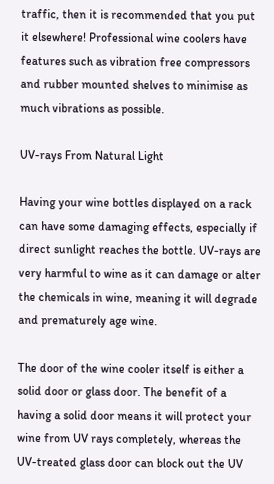traffic, then it is recommended that you put it elsewhere! Professional wine coolers have features such as vibration free compressors and rubber mounted shelves to minimise as much vibrations as possible.

UV-rays From Natural Light

Having your wine bottles displayed on a rack can have some damaging effects, especially if direct sunlight reaches the bottle. UV-rays are very harmful to wine as it can damage or alter the chemicals in wine, meaning it will degrade and prematurely age wine.

The door of the wine cooler itself is either a solid door or glass door. The benefit of a having a solid door means it will protect your wine from UV rays completely, whereas the UV-treated glass door can block out the UV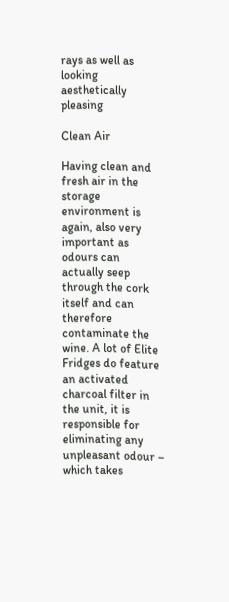rays as well as looking aesthetically pleasing

Clean Air

Having clean and fresh air in the storage environment is again, also very important as odours can actually seep through the cork itself and can therefore contaminate the wine. A lot of Elite Fridges do feature an activated charcoal filter in the unit, it is responsible for eliminating any unpleasant odour – which takes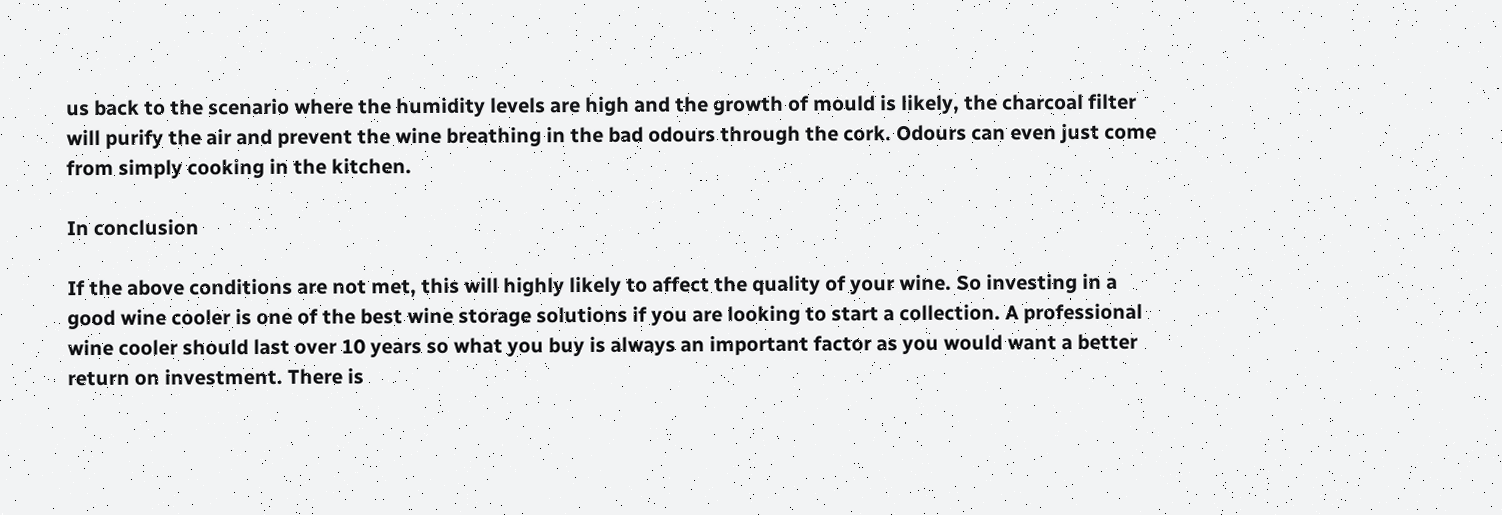us back to the scenario where the humidity levels are high and the growth of mould is likely, the charcoal filter will purify the air and prevent the wine breathing in the bad odours through the cork. Odours can even just come from simply cooking in the kitchen.

In conclusion

If the above conditions are not met, this will highly likely to affect the quality of your wine. So investing in a good wine cooler is one of the best wine storage solutions if you are looking to start a collection. A professional wine cooler should last over 10 years so what you buy is always an important factor as you would want a better return on investment. There is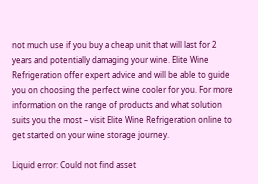not much use if you buy a cheap unit that will last for 2 years and potentially damaging your wine. Elite Wine Refrigeration offer expert advice and will be able to guide you on choosing the perfect wine cooler for you. For more information on the range of products and what solution suits you the most – visit Elite Wine Refrigeration online to get started on your wine storage journey.

Liquid error: Could not find asset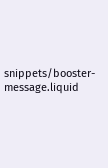snippets/booster-message.liquid